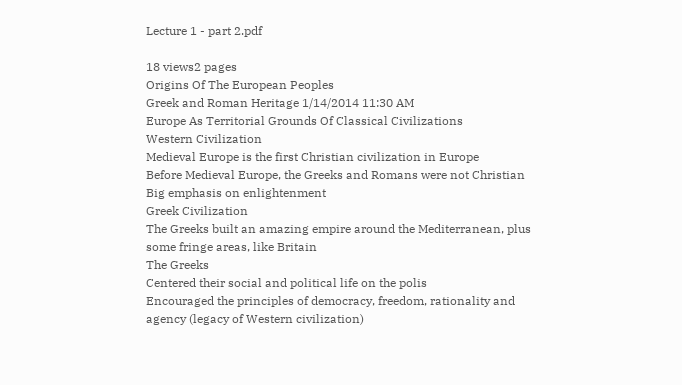Lecture 1 - part 2.pdf

18 views2 pages
Origins Of The European Peoples
Greek and Roman Heritage 1/14/2014 11:30 AM
Europe As Territorial Grounds Of Classical Civilizations
Western Civilization
Medieval Europe is the first Christian civilization in Europe
Before Medieval Europe, the Greeks and Romans were not Christian
Big emphasis on enlightenment
Greek Civilization
The Greeks built an amazing empire around the Mediterranean, plus
some fringe areas, like Britain
The Greeks
Centered their social and political life on the polis
Encouraged the principles of democracy, freedom, rationality and
agency (legacy of Western civilization)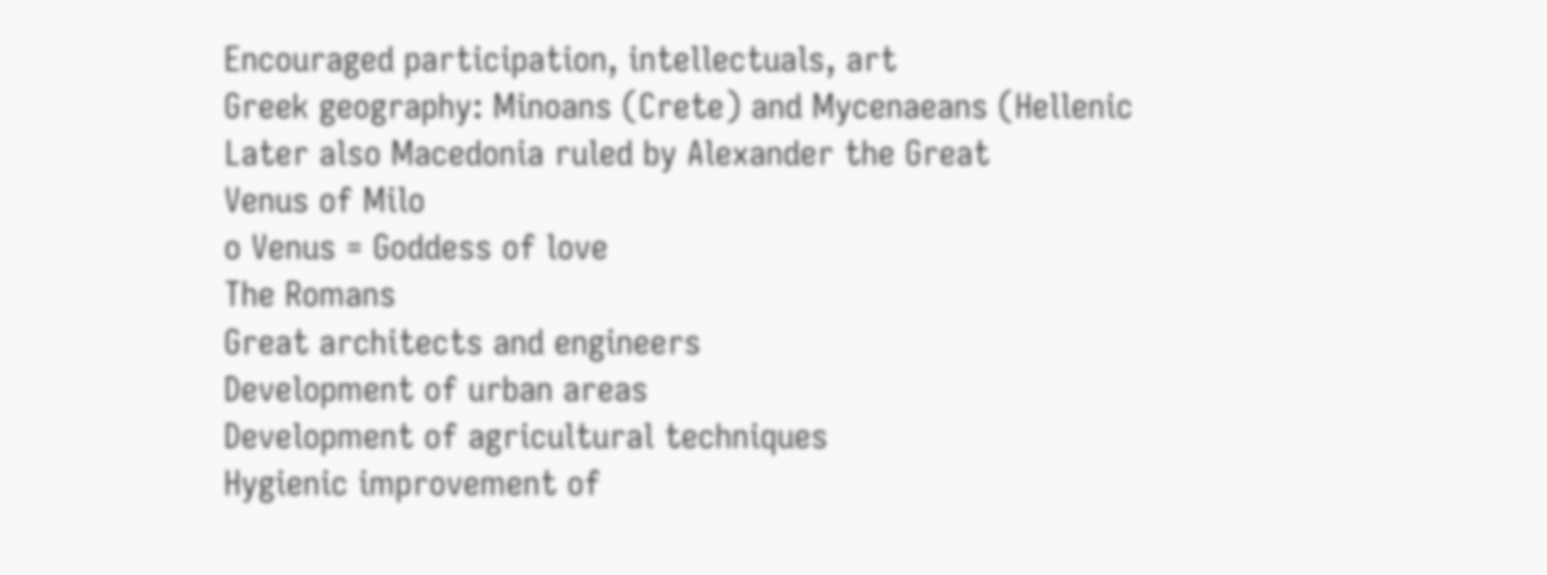Encouraged participation, intellectuals, art
Greek geography: Minoans (Crete) and Mycenaeans (Hellenic
Later also Macedonia ruled by Alexander the Great
Venus of Milo
o Venus = Goddess of love
The Romans
Great architects and engineers
Development of urban areas
Development of agricultural techniques
Hygienic improvement of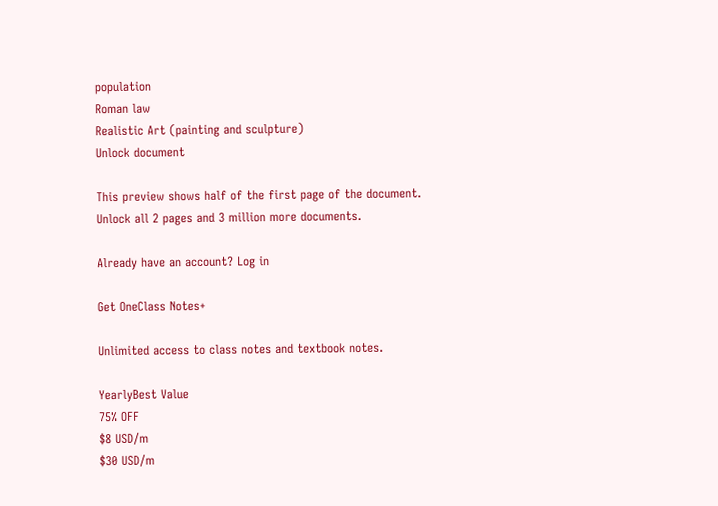population
Roman law
Realistic Art (painting and sculpture)
Unlock document

This preview shows half of the first page of the document.
Unlock all 2 pages and 3 million more documents.

Already have an account? Log in

Get OneClass Notes+

Unlimited access to class notes and textbook notes.

YearlyBest Value
75% OFF
$8 USD/m
$30 USD/m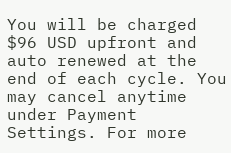You will be charged $96 USD upfront and auto renewed at the end of each cycle. You may cancel anytime under Payment Settings. For more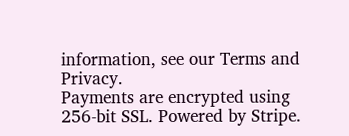information, see our Terms and Privacy.
Payments are encrypted using 256-bit SSL. Powered by Stripe.